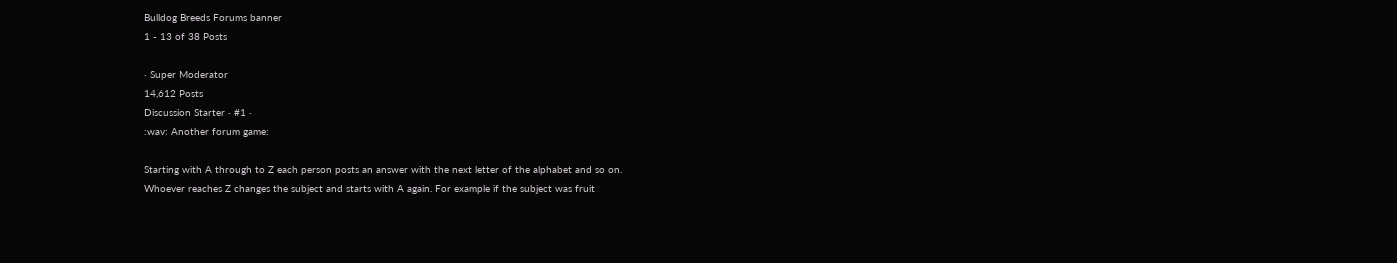Bulldog Breeds Forums banner
1 - 13 of 38 Posts

· Super Moderator
14,612 Posts
Discussion Starter · #1 ·
:wav: Another forum game:

Starting with A through to Z each person posts an answer with the next letter of the alphabet and so on.
Whoever reaches Z changes the subject and starts with A again. For example if the subject was fruit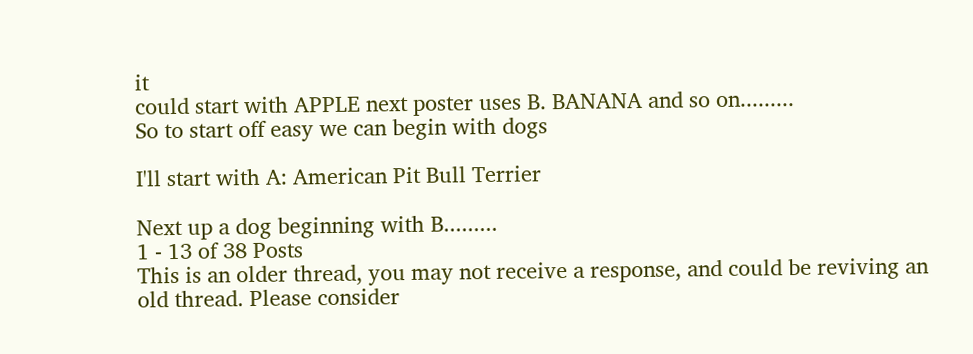it
could start with APPLE next poster uses B. BANANA and so on.........
So to start off easy we can begin with dogs

I'll start with A: American Pit Bull Terrier

Next up a dog beginning with B.........
1 - 13 of 38 Posts
This is an older thread, you may not receive a response, and could be reviving an old thread. Please consider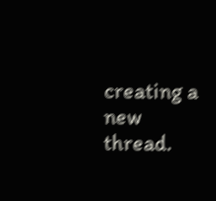creating a new thread.